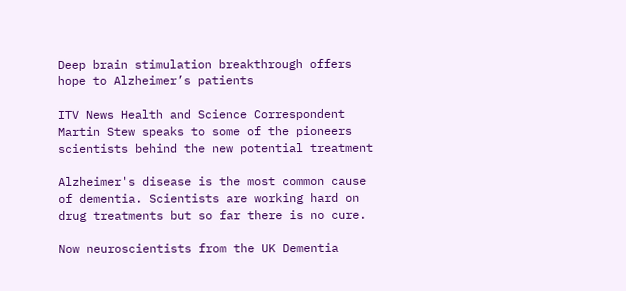Deep brain stimulation breakthrough offers hope to Alzheimer’s patients

ITV News Health and Science Correspondent Martin Stew speaks to some of the pioneers scientists behind the new potential treatment

Alzheimer's disease is the most common cause of dementia. Scientists are working hard on drug treatments but so far there is no cure.

Now neuroscientists from the UK Dementia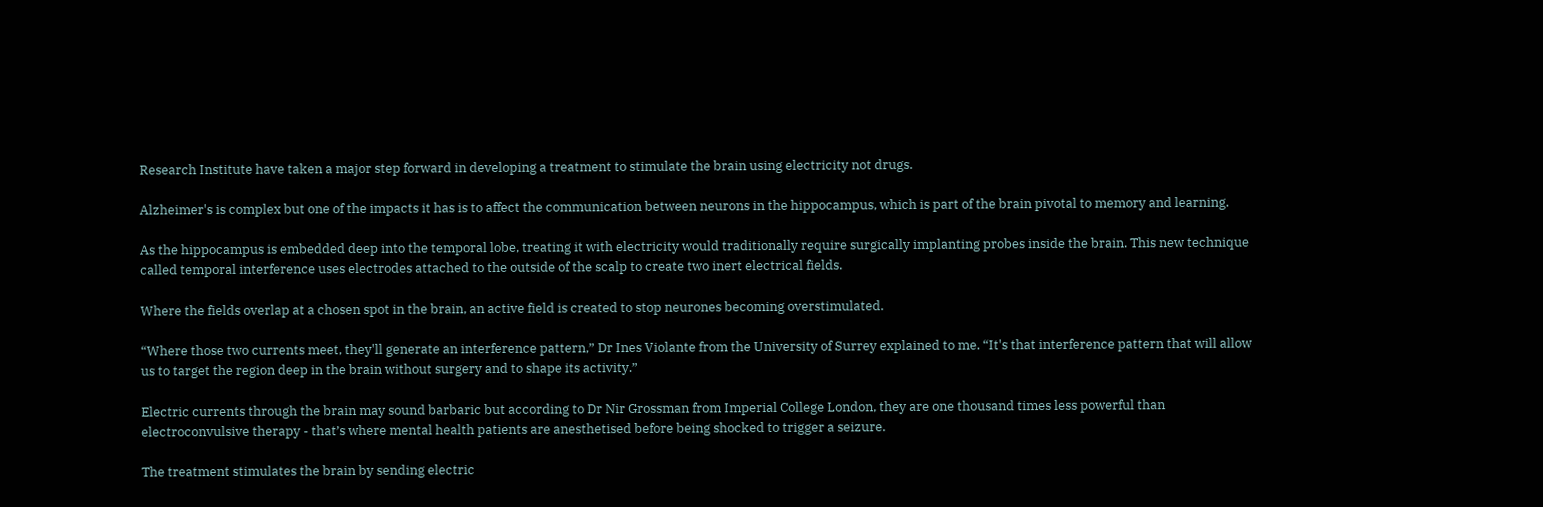Research Institute have taken a major step forward in developing a treatment to stimulate the brain using electricity not drugs.

Alzheimer's is complex but one of the impacts it has is to affect the communication between neurons in the hippocampus, which is part of the brain pivotal to memory and learning.

As the hippocampus is embedded deep into the temporal lobe, treating it with electricity would traditionally require surgically implanting probes inside the brain. This new technique called temporal interference uses electrodes attached to the outside of the scalp to create two inert electrical fields.

Where the fields overlap at a chosen spot in the brain, an active field is created to stop neurones becoming overstimulated.

“Where those two currents meet, they'll generate an interference pattern,” Dr Ines Violante from the University of Surrey explained to me. “It's that interference pattern that will allow us to target the region deep in the brain without surgery and to shape its activity.”

Electric currents through the brain may sound barbaric but according to Dr Nir Grossman from Imperial College London, they are one thousand times less powerful than electroconvulsive therapy - that’s where mental health patients are anesthetised before being shocked to trigger a seizure.

The treatment stimulates the brain by sending electric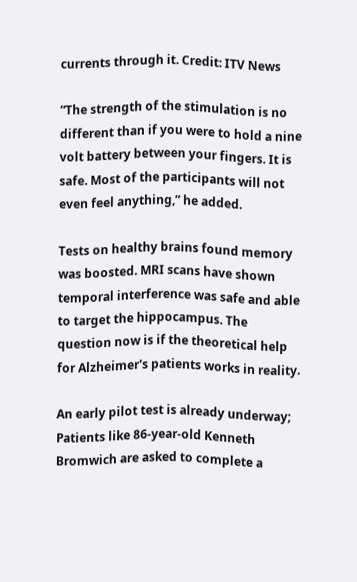currents through it. Credit: ITV News

“The strength of the stimulation is no different than if you were to hold a nine volt battery between your fingers. It is safe. Most of the participants will not even feel anything,” he added.

Tests on healthy brains found memory was boosted. MRI scans have shown temporal interference was safe and able to target the hippocampus. The question now is if the theoretical help for Alzheimer's patients works in reality.

An early pilot test is already underway; Patients like 86-year-old Kenneth Bromwich are asked to complete a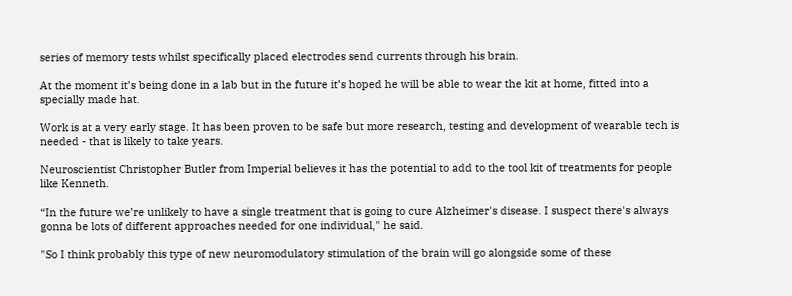series of memory tests whilst specifically placed electrodes send currents through his brain.

At the moment it’s being done in a lab but in the future it’s hoped he will be able to wear the kit at home, fitted into a specially made hat.

Work is at a very early stage. It has been proven to be safe but more research, testing and development of wearable tech is needed - that is likely to take years.

Neuroscientist Christopher Butler from Imperial believes it has the potential to add to the tool kit of treatments for people like Kenneth.

“In the future we’re unlikely to have a single treatment that is going to cure Alzheimer's disease. I suspect there's always gonna be lots of different approaches needed for one individual," he said.

"So I think probably this type of new neuromodulatory stimulation of the brain will go alongside some of these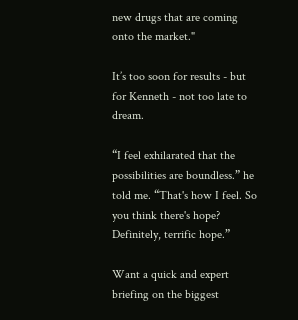new drugs that are coming onto the market."

It’s too soon for results - but for Kenneth - not too late to dream.

“I feel exhilarated that the possibilities are boundless.” he told me. “That's how I feel. So you think there's hope? Definitely, terrific hope.”

Want a quick and expert briefing on the biggest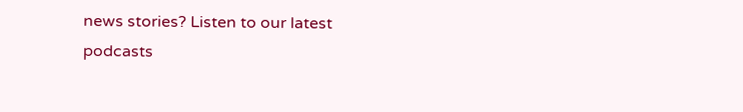news stories? Listen to our latest podcasts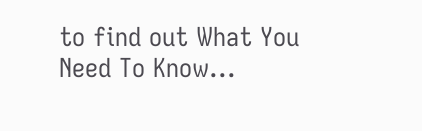to find out What You Need To Know...